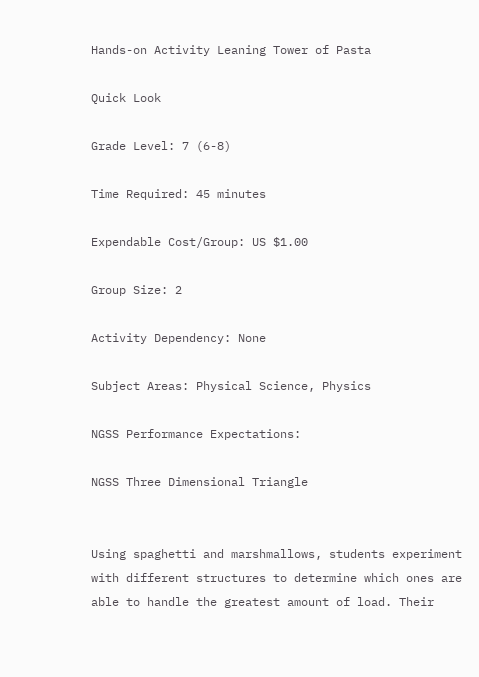Hands-on Activity Leaning Tower of Pasta

Quick Look

Grade Level: 7 (6-8)

Time Required: 45 minutes

Expendable Cost/Group: US $1.00

Group Size: 2

Activity Dependency: None

Subject Areas: Physical Science, Physics

NGSS Performance Expectations:

NGSS Three Dimensional Triangle


Using spaghetti and marshmallows, students experiment with different structures to determine which ones are able to handle the greatest amount of load. Their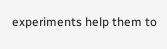experiments help them to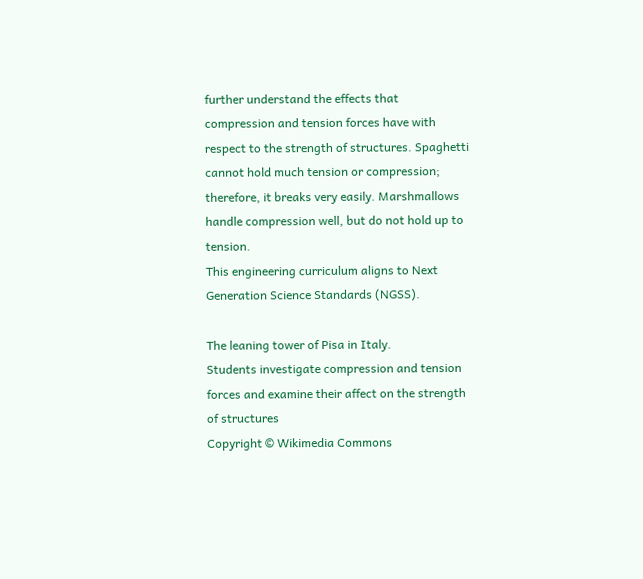further understand the effects that compression and tension forces have with respect to the strength of structures. Spaghetti cannot hold much tension or compression; therefore, it breaks very easily. Marshmallows handle compression well, but do not hold up to tension.
This engineering curriculum aligns to Next Generation Science Standards (NGSS).

The leaning tower of Pisa in Italy.
Students investigate compression and tension forces and examine their affect on the strength of structures
Copyright © Wikimedia Commons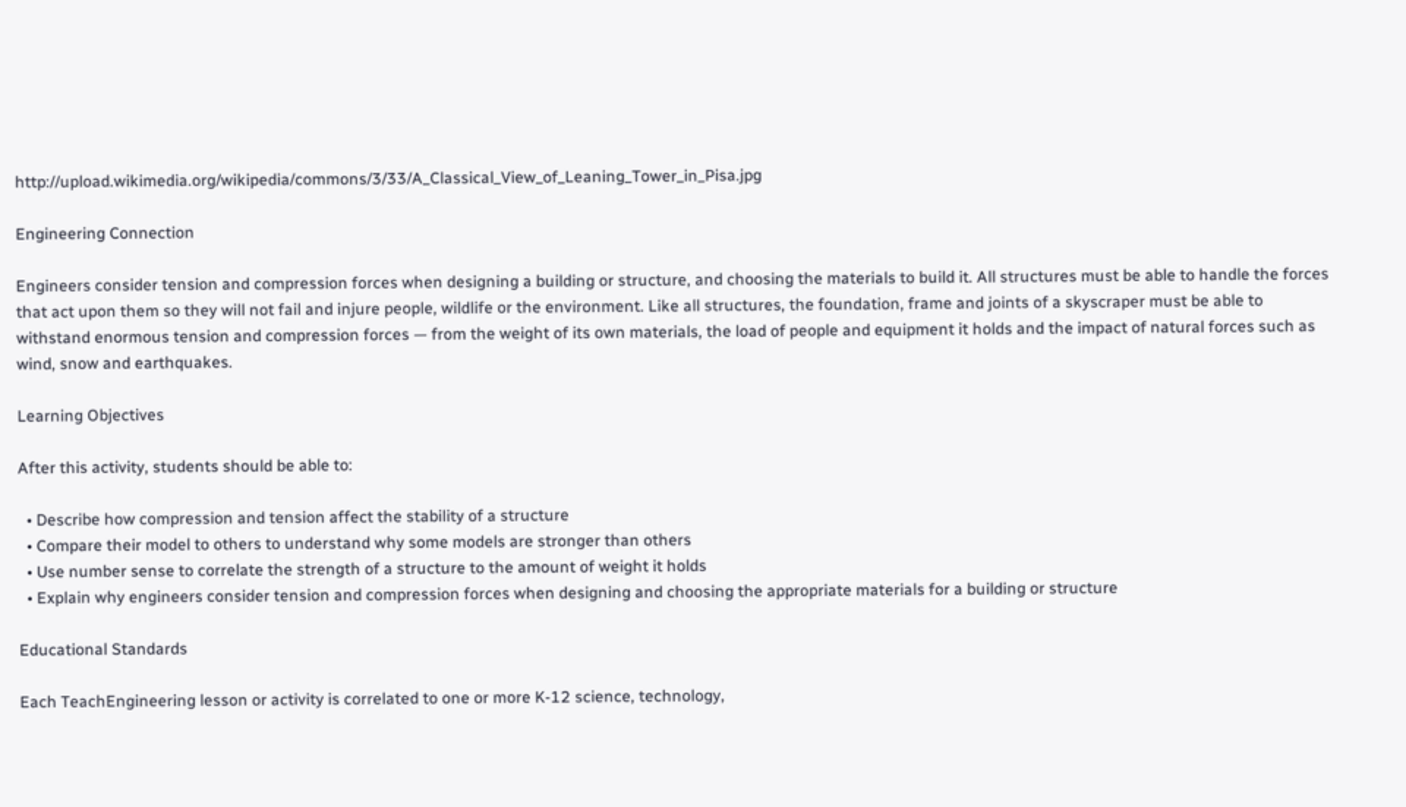http://upload.wikimedia.org/wikipedia/commons/3/33/A_Classical_View_of_Leaning_Tower_in_Pisa.jpg

Engineering Connection

Engineers consider tension and compression forces when designing a building or structure, and choosing the materials to build it. All structures must be able to handle the forces that act upon them so they will not fail and injure people, wildlife or the environment. Like all structures, the foundation, frame and joints of a skyscraper must be able to withstand enormous tension and compression forces — from the weight of its own materials, the load of people and equipment it holds and the impact of natural forces such as wind, snow and earthquakes.

Learning Objectives

After this activity, students should be able to:

  • Describe how compression and tension affect the stability of a structure
  • Compare their model to others to understand why some models are stronger than others
  • Use number sense to correlate the strength of a structure to the amount of weight it holds
  • Explain why engineers consider tension and compression forces when designing and choosing the appropriate materials for a building or structure

Educational Standards

Each TeachEngineering lesson or activity is correlated to one or more K-12 science, technology,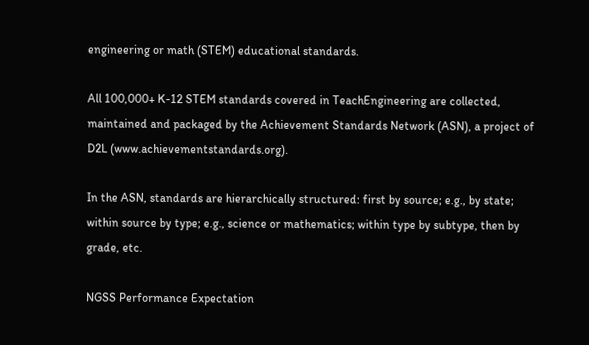engineering or math (STEM) educational standards.

All 100,000+ K-12 STEM standards covered in TeachEngineering are collected, maintained and packaged by the Achievement Standards Network (ASN), a project of D2L (www.achievementstandards.org).

In the ASN, standards are hierarchically structured: first by source; e.g., by state; within source by type; e.g., science or mathematics; within type by subtype, then by grade, etc.

NGSS Performance Expectation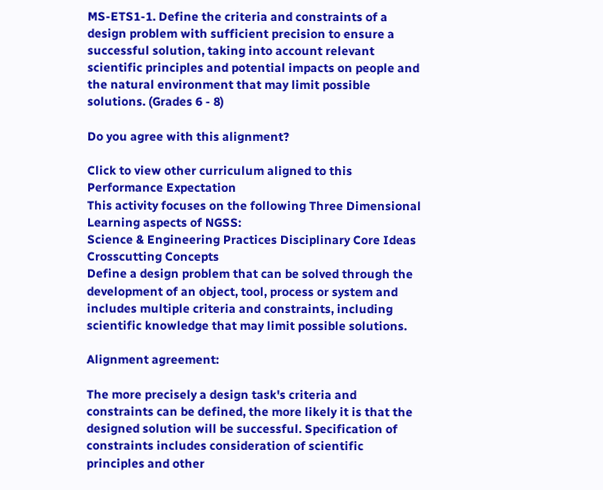MS-ETS1-1. Define the criteria and constraints of a design problem with sufficient precision to ensure a successful solution, taking into account relevant scientific principles and potential impacts on people and the natural environment that may limit possible solutions. (Grades 6 - 8)

Do you agree with this alignment?

Click to view other curriculum aligned to this Performance Expectation
This activity focuses on the following Three Dimensional Learning aspects of NGSS:
Science & Engineering Practices Disciplinary Core Ideas Crosscutting Concepts
Define a design problem that can be solved through the development of an object, tool, process or system and includes multiple criteria and constraints, including scientific knowledge that may limit possible solutions.

Alignment agreement:

The more precisely a design task's criteria and constraints can be defined, the more likely it is that the designed solution will be successful. Specification of constraints includes consideration of scientific principles and other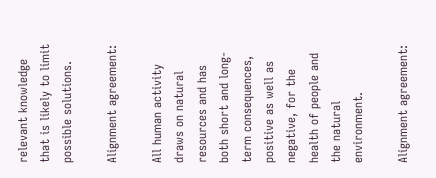relevant knowledge that is likely to limit possible solutions.

Alignment agreement:

All human activity draws on natural resources and has both short and long-term consequences, positive as well as negative, for the health of people and the natural environment.

Alignment agreement: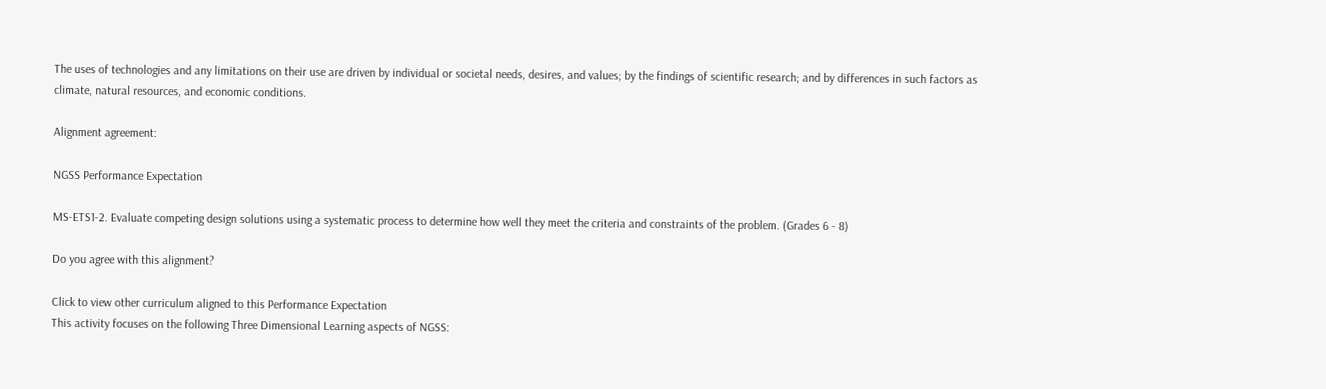The uses of technologies and any limitations on their use are driven by individual or societal needs, desires, and values; by the findings of scientific research; and by differences in such factors as climate, natural resources, and economic conditions.

Alignment agreement:

NGSS Performance Expectation

MS-ETS1-2. Evaluate competing design solutions using a systematic process to determine how well they meet the criteria and constraints of the problem. (Grades 6 - 8)

Do you agree with this alignment?

Click to view other curriculum aligned to this Performance Expectation
This activity focuses on the following Three Dimensional Learning aspects of NGSS: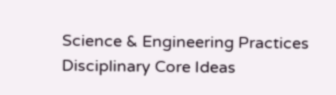Science & Engineering Practices Disciplinary Core Ideas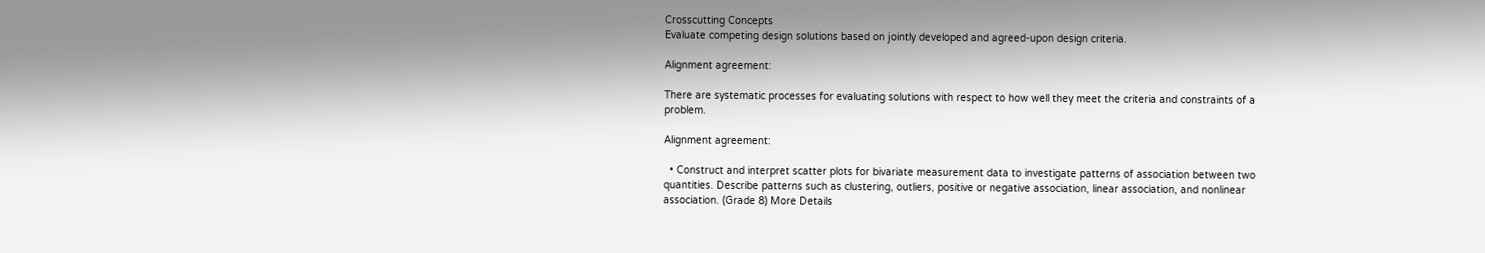Crosscutting Concepts
Evaluate competing design solutions based on jointly developed and agreed-upon design criteria.

Alignment agreement:

There are systematic processes for evaluating solutions with respect to how well they meet the criteria and constraints of a problem.

Alignment agreement:

  • Construct and interpret scatter plots for bivariate measurement data to investigate patterns of association between two quantities. Describe patterns such as clustering, outliers, positive or negative association, linear association, and nonlinear association. (Grade 8) More Details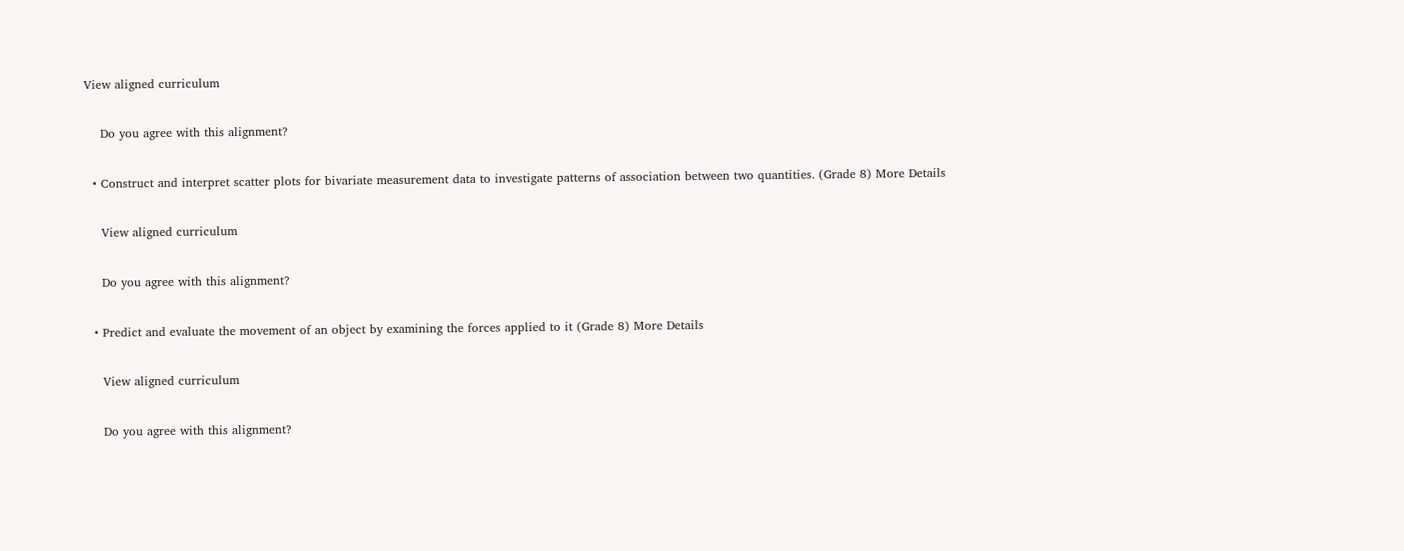View aligned curriculum

    Do you agree with this alignment?

  • Construct and interpret scatter plots for bivariate measurement data to investigate patterns of association between two quantities. (Grade 8) More Details

    View aligned curriculum

    Do you agree with this alignment?

  • Predict and evaluate the movement of an object by examining the forces applied to it (Grade 8) More Details

    View aligned curriculum

    Do you agree with this alignment?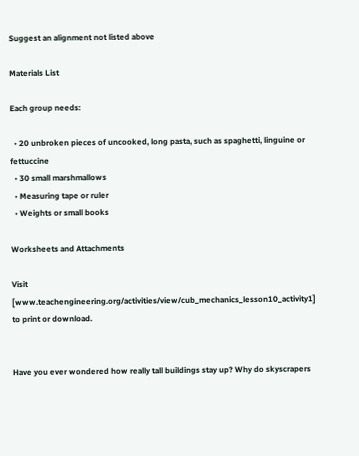Suggest an alignment not listed above

Materials List

Each group needs:

  • 20 unbroken pieces of uncooked, long pasta, such as spaghetti, linguine or fettuccine
  • 30 small marshmallows
  • Measuring tape or ruler
  • Weights or small books

Worksheets and Attachments

Visit [www.teachengineering.org/activities/view/cub_mechanics_lesson10_activity1] to print or download.


Have you ever wondered how really tall buildings stay up? Why do skyscrapers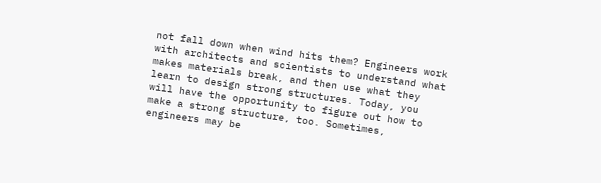not fall down when wind hits them? Engineers work with architects and scientists to understand what makes materials break, and then use what they learn to design strong structures. Today, you will have the opportunity to figure out how to make a strong structure, too. Sometimes, engineers may be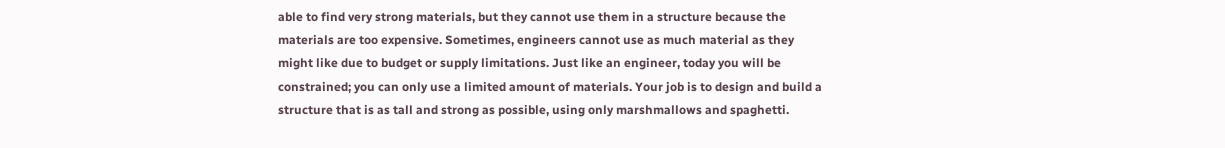able to find very strong materials, but they cannot use them in a structure because the materials are too expensive. Sometimes, engineers cannot use as much material as they might like due to budget or supply limitations. Just like an engineer, today you will be constrained; you can only use a limited amount of materials. Your job is to design and build a structure that is as tall and strong as possible, using only marshmallows and spaghetti.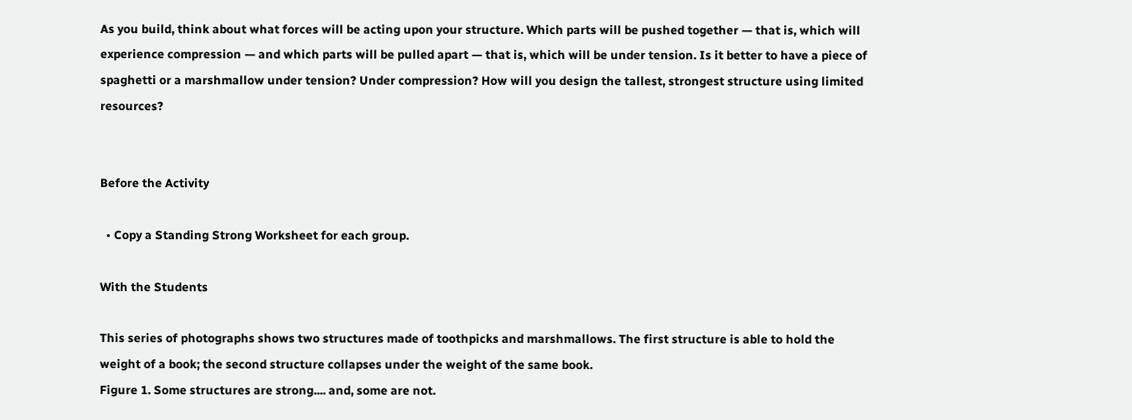As you build, think about what forces will be acting upon your structure. Which parts will be pushed together — that is, which will experience compression — and which parts will be pulled apart — that is, which will be under tension. Is it better to have a piece of spaghetti or a marshmallow under tension? Under compression? How will you design the tallest, strongest structure using limited resources?


Before the Activity

  • Copy a Standing Strong Worksheet for each group.

With the Students

This series of photographs shows two structures made of toothpicks and marshmallows. The first structure is able to hold the weight of a book; the second structure collapses under the weight of the same book.
Figure 1. Some structures are strong.... and, some are not.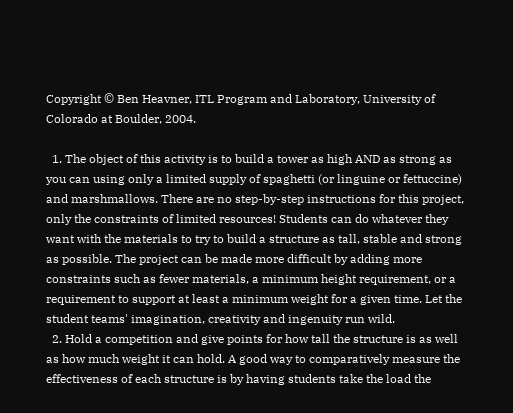Copyright © Ben Heavner, ITL Program and Laboratory, University of Colorado at Boulder, 2004.

  1. The object of this activity is to build a tower as high AND as strong as you can using only a limited supply of spaghetti (or linguine or fettuccine) and marshmallows. There are no step-by-step instructions for this project, only the constraints of limited resources! Students can do whatever they want with the materials to try to build a structure as tall, stable and strong as possible. The project can be made more difficult by adding more constraints such as fewer materials, a minimum height requirement, or a requirement to support at least a minimum weight for a given time. Let the student teams' imagination, creativity and ingenuity run wild.
  2. Hold a competition and give points for how tall the structure is as well as how much weight it can hold. A good way to comparatively measure the effectiveness of each structure is by having students take the load the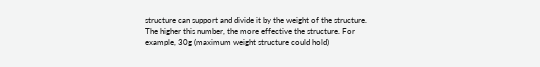structure can support and divide it by the weight of the structure. The higher this number, the more effective the structure. For example, 30g (maximum weight structure could hold)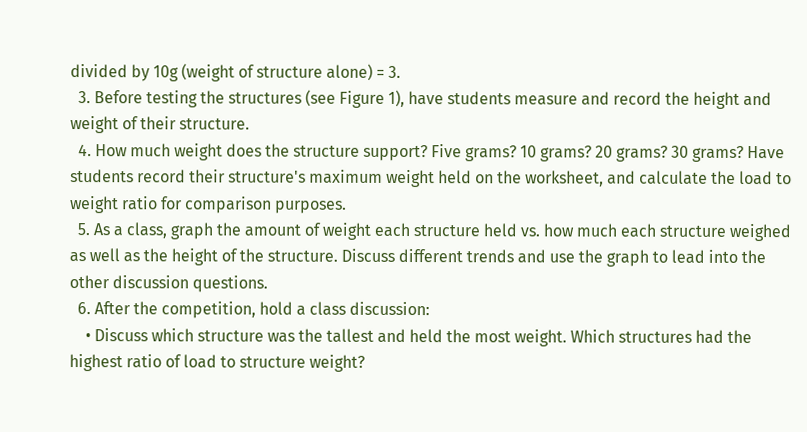divided by 10g (weight of structure alone) = 3.
  3. Before testing the structures (see Figure 1), have students measure and record the height and weight of their structure.
  4. How much weight does the structure support? Five grams? 10 grams? 20 grams? 30 grams? Have students record their structure's maximum weight held on the worksheet, and calculate the load to weight ratio for comparison purposes.
  5. As a class, graph the amount of weight each structure held vs. how much each structure weighed as well as the height of the structure. Discuss different trends and use the graph to lead into the other discussion questions.
  6. After the competition, hold a class discussion:
    • Discuss which structure was the tallest and held the most weight. Which structures had the highest ratio of load to structure weight?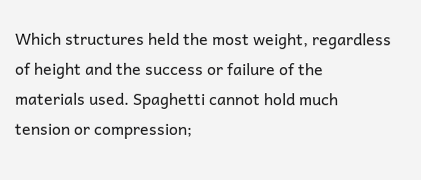Which structures held the most weight, regardless of height and the success or failure of the materials used. Spaghetti cannot hold much tension or compression;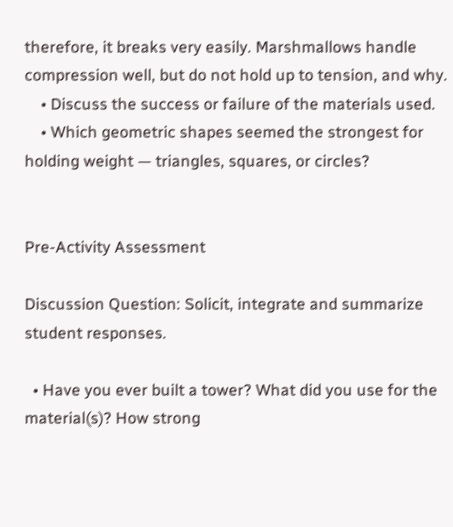therefore, it breaks very easily. Marshmallows handle compression well, but do not hold up to tension, and why.
    • Discuss the success or failure of the materials used.
    • Which geometric shapes seemed the strongest for holding weight — triangles, squares, or circles?


Pre-Activity Assessment

Discussion Question: Solicit, integrate and summarize student responses.

  • Have you ever built a tower? What did you use for the material(s)? How strong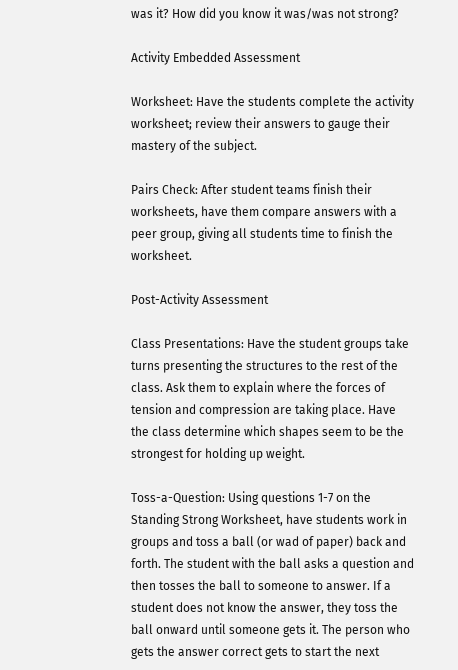was it? How did you know it was/was not strong?

Activity Embedded Assessment

Worksheet: Have the students complete the activity worksheet; review their answers to gauge their mastery of the subject.

Pairs Check: After student teams finish their worksheets, have them compare answers with a peer group, giving all students time to finish the worksheet.

Post-Activity Assessment

Class Presentations: Have the student groups take turns presenting the structures to the rest of the class. Ask them to explain where the forces of tension and compression are taking place. Have the class determine which shapes seem to be the strongest for holding up weight.

Toss-a-Question: Using questions 1-7 on the Standing Strong Worksheet, have students work in groups and toss a ball (or wad of paper) back and forth. The student with the ball asks a question and then tosses the ball to someone to answer. If a student does not know the answer, they toss the ball onward until someone gets it. The person who gets the answer correct gets to start the next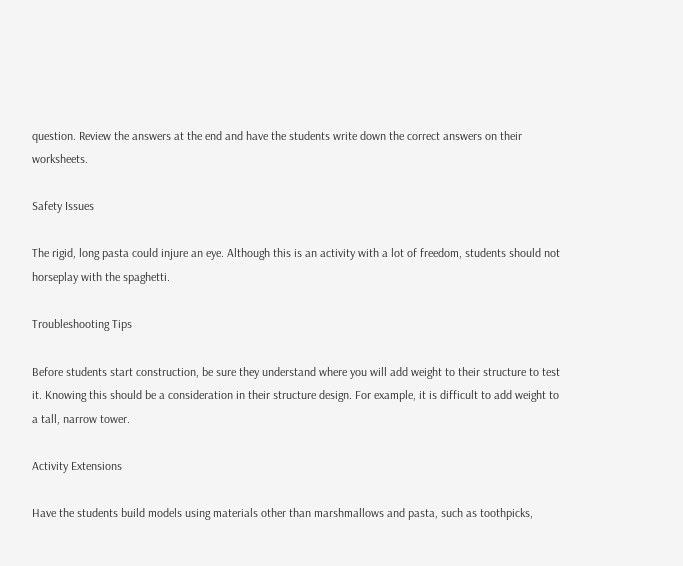question. Review the answers at the end and have the students write down the correct answers on their worksheets.

Safety Issues

The rigid, long pasta could injure an eye. Although this is an activity with a lot of freedom, students should not horseplay with the spaghetti.

Troubleshooting Tips

Before students start construction, be sure they understand where you will add weight to their structure to test it. Knowing this should be a consideration in their structure design. For example, it is difficult to add weight to a tall, narrow tower.

Activity Extensions

Have the students build models using materials other than marshmallows and pasta, such as toothpicks,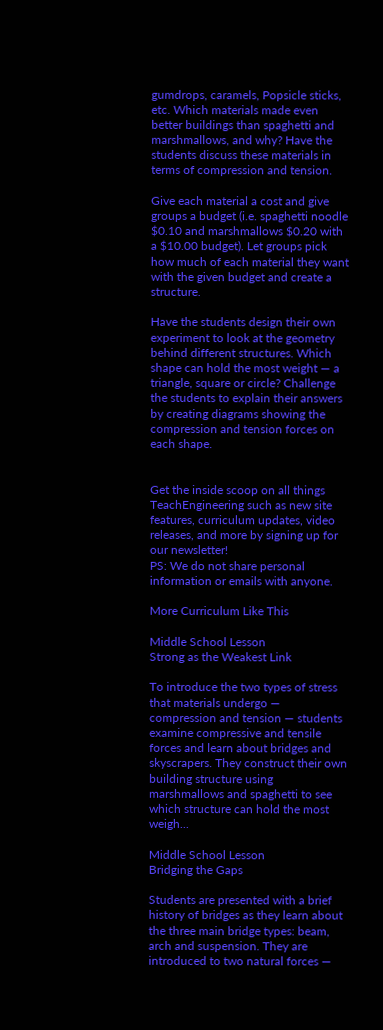gumdrops, caramels, Popsicle sticks, etc. Which materials made even better buildings than spaghetti and marshmallows, and why? Have the students discuss these materials in terms of compression and tension.

Give each material a cost and give groups a budget (i.e. spaghetti noodle $0.10 and marshmallows $0.20 with a $10.00 budget). Let groups pick how much of each material they want with the given budget and create a structure.

Have the students design their own experiment to look at the geometry behind different structures. Which shape can hold the most weight — a triangle, square or circle? Challenge the students to explain their answers by creating diagrams showing the compression and tension forces on each shape.


Get the inside scoop on all things TeachEngineering such as new site features, curriculum updates, video releases, and more by signing up for our newsletter!
PS: We do not share personal information or emails with anyone.

More Curriculum Like This

Middle School Lesson
Strong as the Weakest Link

To introduce the two types of stress that materials undergo — compression and tension — students examine compressive and tensile forces and learn about bridges and skyscrapers. They construct their own building structure using marshmallows and spaghetti to see which structure can hold the most weigh...

Middle School Lesson
Bridging the Gaps

Students are presented with a brief history of bridges as they learn about the three main bridge types: beam, arch and suspension. They are introduced to two natural forces —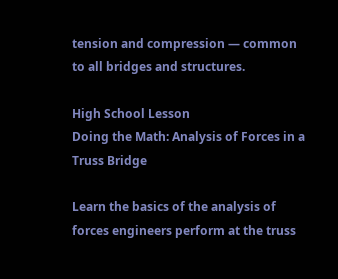tension and compression — common to all bridges and structures.

High School Lesson
Doing the Math: Analysis of Forces in a Truss Bridge

Learn the basics of the analysis of forces engineers perform at the truss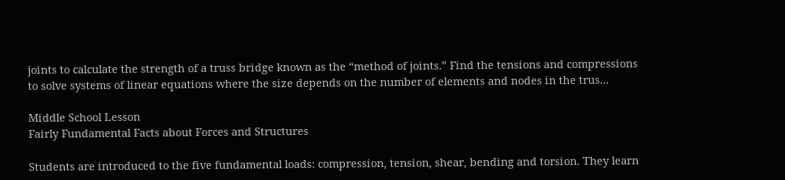joints to calculate the strength of a truss bridge known as the “method of joints.” Find the tensions and compressions to solve systems of linear equations where the size depends on the number of elements and nodes in the trus...

Middle School Lesson
Fairly Fundamental Facts about Forces and Structures

Students are introduced to the five fundamental loads: compression, tension, shear, bending and torsion. They learn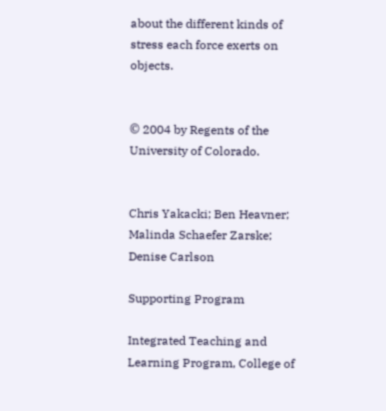about the different kinds of stress each force exerts on objects.


© 2004 by Regents of the University of Colorado.


Chris Yakacki; Ben Heavner; Malinda Schaefer Zarske; Denise Carlson

Supporting Program

Integrated Teaching and Learning Program, College of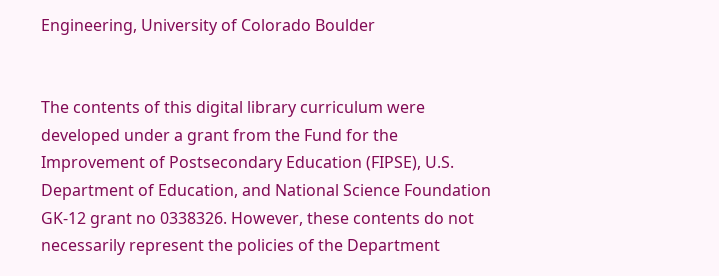Engineering, University of Colorado Boulder


The contents of this digital library curriculum were developed under a grant from the Fund for the Improvement of Postsecondary Education (FIPSE), U.S. Department of Education, and National Science Foundation GK-12 grant no 0338326. However, these contents do not necessarily represent the policies of the Department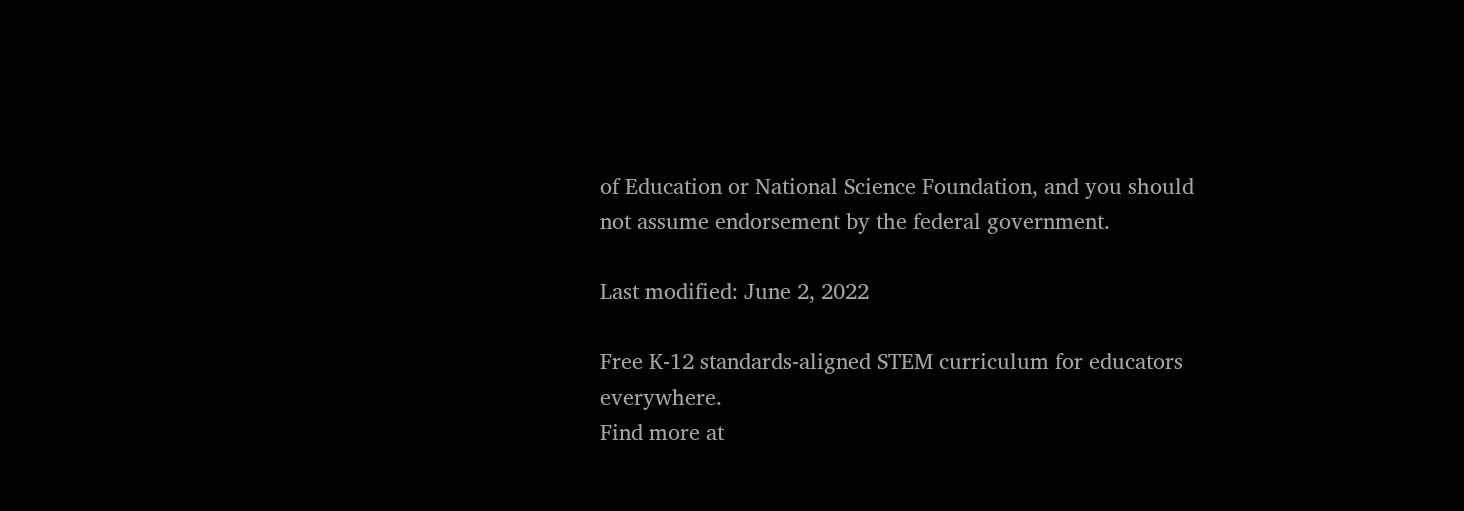of Education or National Science Foundation, and you should not assume endorsement by the federal government.

Last modified: June 2, 2022

Free K-12 standards-aligned STEM curriculum for educators everywhere.
Find more at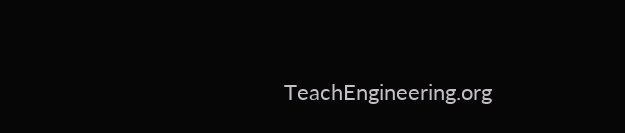TeachEngineering.org